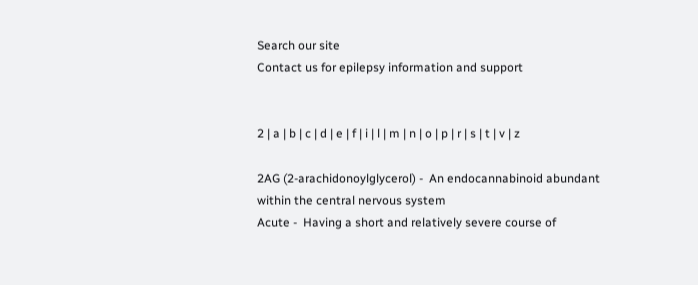Search our site
Contact us for epilepsy information and support


2 | a | b | c | d | e | f | i | l | m | n | o | p | r | s | t | v | z

2AG (2-arachidonoylglycerol) -  An endocannabinoid abundant within the central nervous system
Acute -  Having a short and relatively severe course of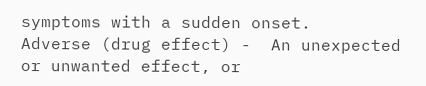symptoms with a sudden onset.
Adverse (drug effect) -  An unexpected or unwanted effect, or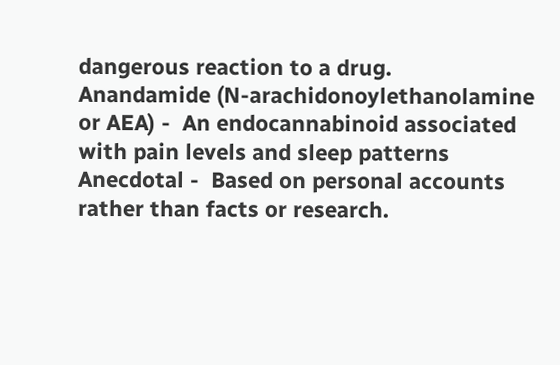dangerous reaction to a drug.
Anandamide (N-arachidonoylethanolamine or AEA) -  An endocannabinoid associated with pain levels and sleep patterns
Anecdotal -  Based on personal accounts rather than facts or research.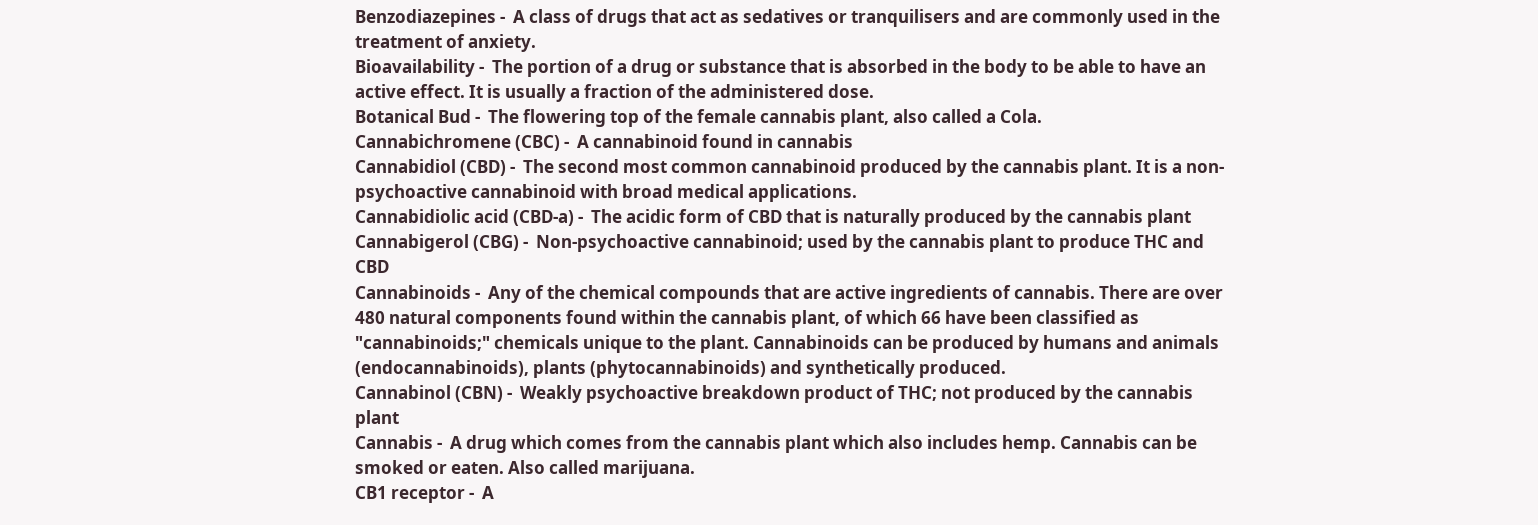Benzodiazepines -  A class of drugs that act as sedatives or tranquilisers and are commonly used in the treatment of anxiety.
Bioavailability -  The portion of a drug or substance that is absorbed in the body to be able to have an active effect. It is usually a fraction of the administered dose.
Botanical Bud -  The flowering top of the female cannabis plant, also called a Cola.
Cannabichromene (CBC) -  A cannabinoid found in cannabis
Cannabidiol (CBD) -  The second most common cannabinoid produced by the cannabis plant. It is a non-psychoactive cannabinoid with broad medical applications.
Cannabidiolic acid (CBD-a) -  The acidic form of CBD that is naturally produced by the cannabis plant
Cannabigerol (CBG) -  Non-psychoactive cannabinoid; used by the cannabis plant to produce THC and CBD
Cannabinoids -  Any of the chemical compounds that are active ingredients of cannabis. There are over 480 natural components found within the cannabis plant, of which 66 have been classified as "cannabinoids;" chemicals unique to the plant. Cannabinoids can be produced by humans and animals (endocannabinoids), plants (phytocannabinoids) and synthetically produced.
Cannabinol (CBN) -  Weakly psychoactive breakdown product of THC; not produced by the cannabis plant
Cannabis -  A drug which comes from the cannabis plant which also includes hemp. Cannabis can be smoked or eaten. Also called marijuana.
CB1 receptor -  A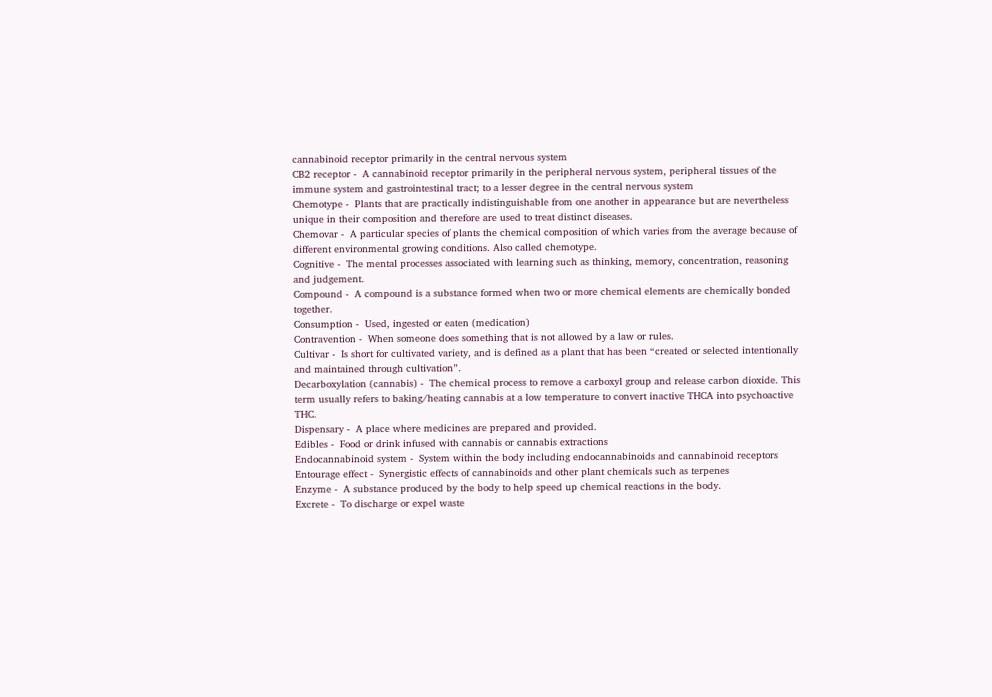cannabinoid receptor primarily in the central nervous system
CB2 receptor -  A cannabinoid receptor primarily in the peripheral nervous system, peripheral tissues of the immune system and gastrointestinal tract; to a lesser degree in the central nervous system
Chemotype -  Plants that are practically indistinguishable from one another in appearance but are nevertheless unique in their composition and therefore are used to treat distinct diseases.
Chemovar -  A particular species of plants the chemical composition of which varies from the average because of different environmental growing conditions. Also called chemotype.
Cognitive -  The mental processes associated with learning such as thinking, memory, concentration, reasoning and judgement.
Compound -  A compound is a substance formed when two or more chemical elements are chemically bonded together.
Consumption -  Used, ingested or eaten (medication)
Contravention -  When someone does something that is not allowed by a law or rules.
Cultivar -  Is short for cultivated variety, and is defined as a plant that has been “created or selected intentionally and maintained through cultivation”.
Decarboxylation (cannabis) -  The chemical process to remove a carboxyl group and release carbon dioxide. This term usually refers to baking/heating cannabis at a low temperature to convert inactive THCA into psychoactive THC.
Dispensary -  A place where medicines are prepared and provided.
Edibles -  Food or drink infused with cannabis or cannabis extractions
Endocannabinoid system -  System within the body including endocannabinoids and cannabinoid receptors
Entourage effect -  Synergistic effects of cannabinoids and other plant chemicals such as terpenes
Enzyme -  A substance produced by the body to help speed up chemical reactions in the body.
Excrete -  To discharge or expel waste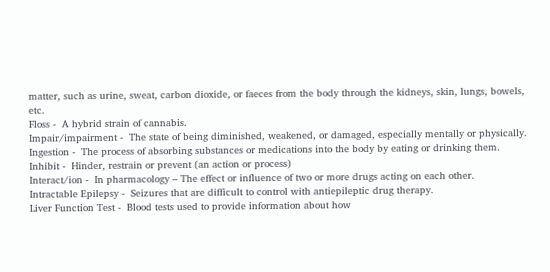matter, such as urine, sweat, carbon dioxide, or faeces from the body through the kidneys, skin, lungs, bowels, etc.
Floss -  A hybrid strain of cannabis.
Impair/impairment -  The state of being diminished, weakened, or damaged, especially mentally or physically.
Ingestion -  The process of absorbing substances or medications into the body by eating or drinking them.
Inhibit -  Hinder, restrain or prevent (an action or process)
Interact/ion -  In pharmacology – The effect or influence of two or more drugs acting on each other.
Intractable Epilepsy -  Seizures that are difficult to control with antiepileptic drug therapy.
Liver Function Test -  Blood tests used to provide information about how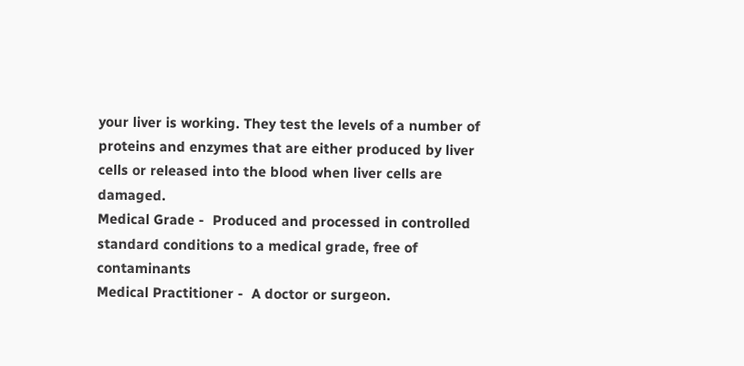your liver is working. They test the levels of a number of proteins and enzymes that are either produced by liver cells or released into the blood when liver cells are damaged.
Medical Grade -  Produced and processed in controlled standard conditions to a medical grade, free of contaminants
Medical Practitioner -  A doctor or surgeon.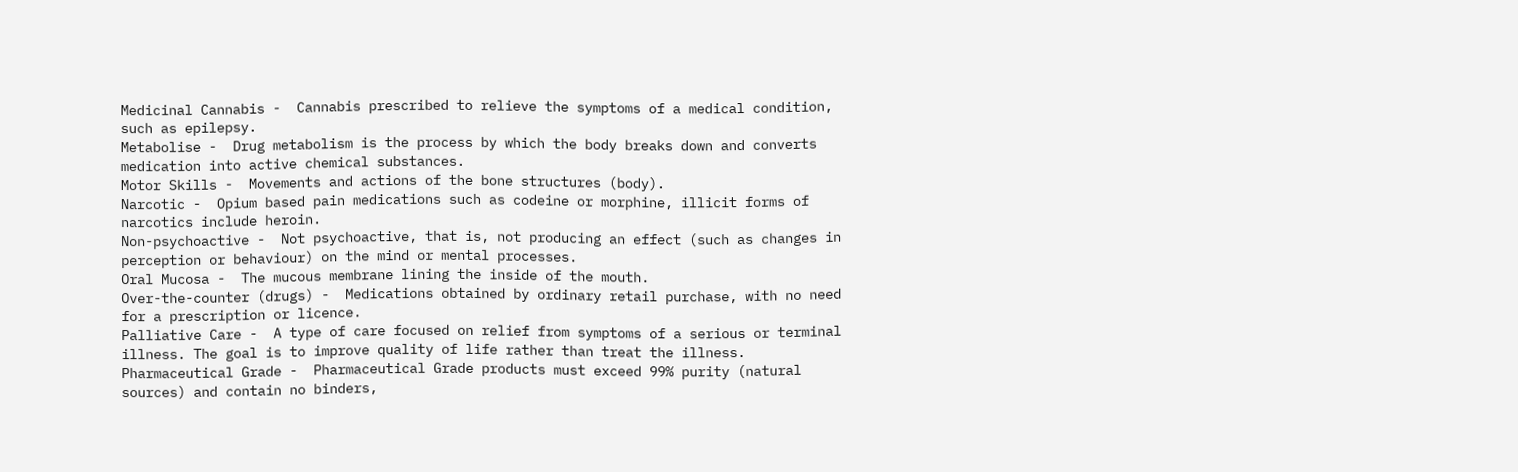Medicinal Cannabis -  Cannabis prescribed to relieve the symptoms of a medical condition, such as epilepsy.
Metabolise -  Drug metabolism is the process by which the body breaks down and converts medication into active chemical substances.
Motor Skills -  Movements and actions of the bone structures (body).
Narcotic -  Opium based pain medications such as codeine or morphine, illicit forms of narcotics include heroin.
Non-psychoactive -  Not psychoactive, that is, not producing an effect (such as changes in perception or behaviour) on the mind or mental processes.
Oral Mucosa -  The mucous membrane lining the inside of the mouth.
Over-the-counter (drugs) -  Medications obtained by ordinary retail purchase, with no need for a prescription or licence.
Palliative Care -  A type of care focused on relief from symptoms of a serious or terminal illness. The goal is to improve quality of life rather than treat the illness.
Pharmaceutical Grade -  Pharmaceutical Grade products must exceed 99% purity (natural sources) and contain no binders,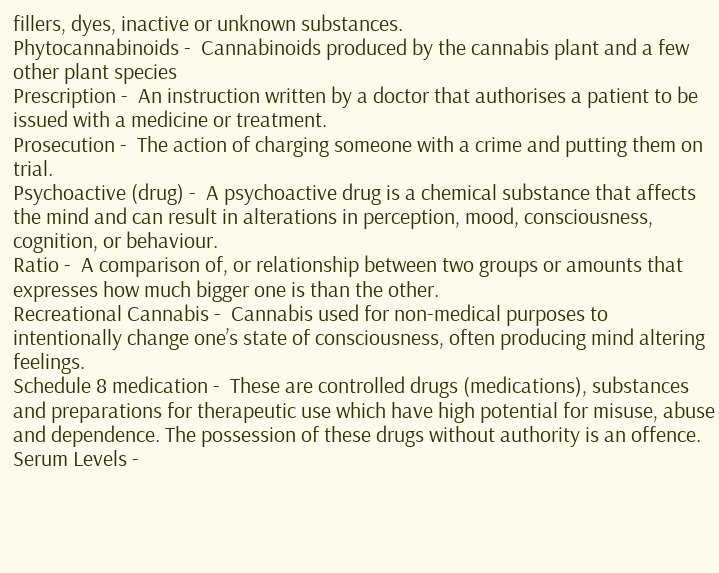fillers, dyes, inactive or unknown substances.
Phytocannabinoids -  Cannabinoids produced by the cannabis plant and a few other plant species
Prescription -  An instruction written by a doctor that authorises a patient to be issued with a medicine or treatment.
Prosecution -  The action of charging someone with a crime and putting them on trial.
Psychoactive (drug) -  A psychoactive drug is a chemical substance that affects the mind and can result in alterations in perception, mood, consciousness, cognition, or behaviour.
Ratio -  A comparison of, or relationship between two groups or amounts that expresses how much bigger one is than the other.
Recreational Cannabis -  Cannabis used for non-medical purposes to intentionally change one’s state of consciousness, often producing mind altering feelings.
Schedule 8 medication -  These are controlled drugs (medications), substances and preparations for therapeutic use which have high potential for misuse, abuse and dependence. The possession of these drugs without authority is an offence.
Serum Levels -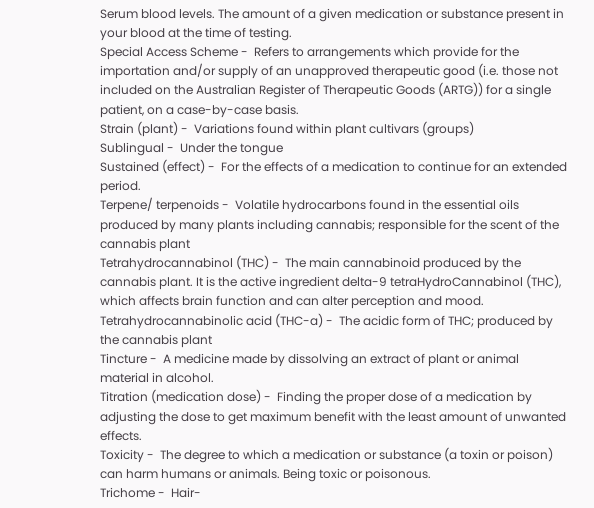Serum blood levels. The amount of a given medication or substance present in your blood at the time of testing.
Special Access Scheme -  Refers to arrangements which provide for the importation and/or supply of an unapproved therapeutic good (i.e. those not included on the Australian Register of Therapeutic Goods (ARTG)) for a single patient, on a case-by-case basis.
Strain (plant) -  Variations found within plant cultivars (groups)
Sublingual -  Under the tongue
Sustained (effect) -  For the effects of a medication to continue for an extended period.
Terpene/ terpenoids -  Volatile hydrocarbons found in the essential oils produced by many plants including cannabis; responsible for the scent of the cannabis plant
Tetrahydrocannabinol (THC) -  The main cannabinoid produced by the cannabis plant. It is the active ingredient delta-9 tetraHydroCannabinol (THC), which affects brain function and can alter perception and mood.
Tetrahydrocannabinolic acid (THC-a) -  The acidic form of THC; produced by the cannabis plant
Tincture -  A medicine made by dissolving an extract of plant or animal material in alcohol.
Titration (medication dose) -  Finding the proper dose of a medication by adjusting the dose to get maximum benefit with the least amount of unwanted effects.
Toxicity -  The degree to which a medication or substance (a toxin or poison) can harm humans or animals. Being toxic or poisonous.
Trichome -  Hair-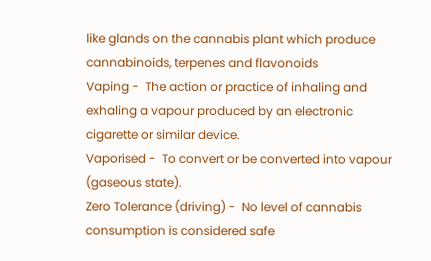like glands on the cannabis plant which produce cannabinoids, terpenes and flavonoids
Vaping -  The action or practice of inhaling and exhaling a vapour produced by an electronic cigarette or similar device.
Vaporised -  To convert or be converted into vapour (gaseous state).
Zero Tolerance (driving) -  No level of cannabis consumption is considered safe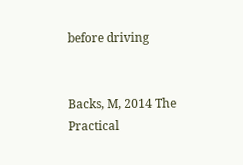before driving


Backs, M, 2014 The Practical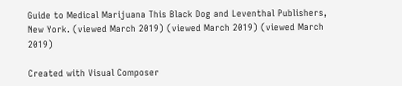Guide to Medical Marijuana This Black Dog and Leventhal Publishers, New York. (viewed March 2019) (viewed March 2019) (viewed March 2019)

Created with Visual Composer